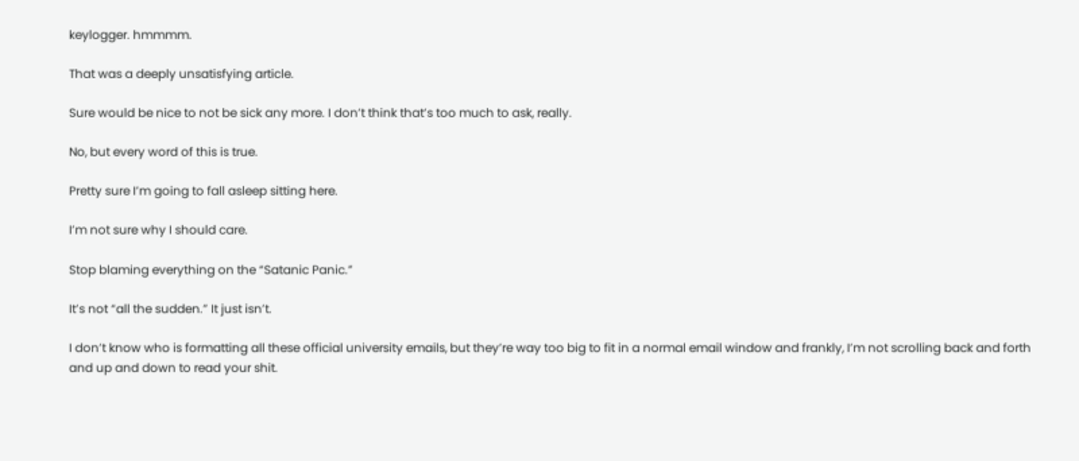keylogger. hmmmm.

That was a deeply unsatisfying article.

Sure would be nice to not be sick any more. I don’t think that’s too much to ask, really.

No, but every word of this is true.

Pretty sure I’m going to fall asleep sitting here.

I’m not sure why I should care.

Stop blaming everything on the “Satanic Panic.”

It’s not “all the sudden.” It just isn’t.

I don’t know who is formatting all these official university emails, but they’re way too big to fit in a normal email window and frankly, I’m not scrolling back and forth and up and down to read your shit.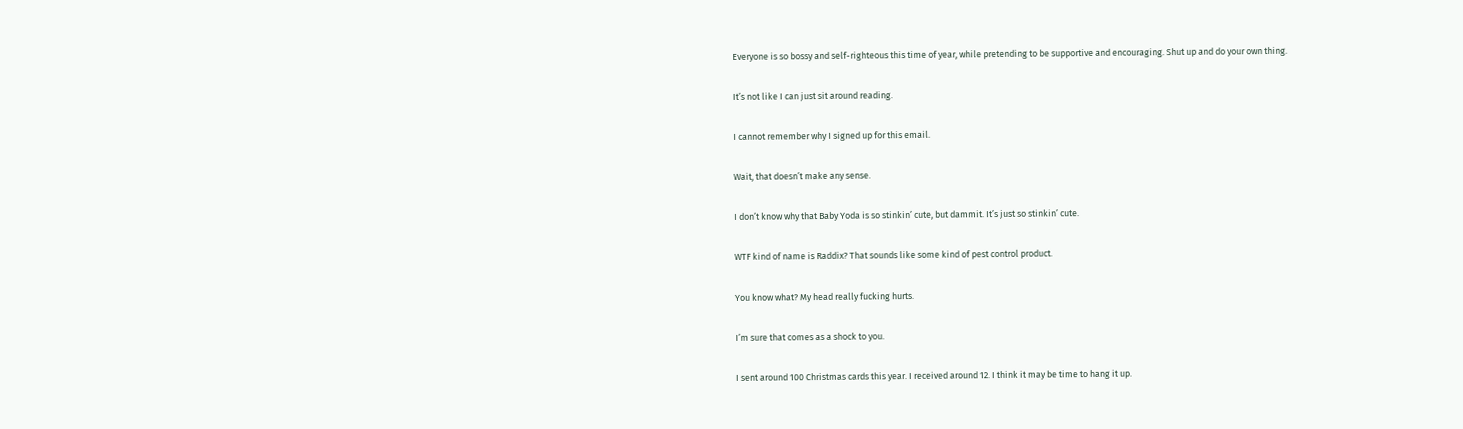Everyone is so bossy and self-righteous this time of year, while pretending to be supportive and encouraging. Shut up and do your own thing.

It’s not like I can just sit around reading.

I cannot remember why I signed up for this email.

Wait, that doesn’t make any sense.

I don’t know why that Baby Yoda is so stinkin’ cute, but dammit. It’s just so stinkin’ cute.

WTF kind of name is Raddix? That sounds like some kind of pest control product.

You know what? My head really fucking hurts.

I’m sure that comes as a shock to you.

I sent around 100 Christmas cards this year. I received around 12. I think it may be time to hang it up.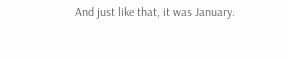And just like that, it was January.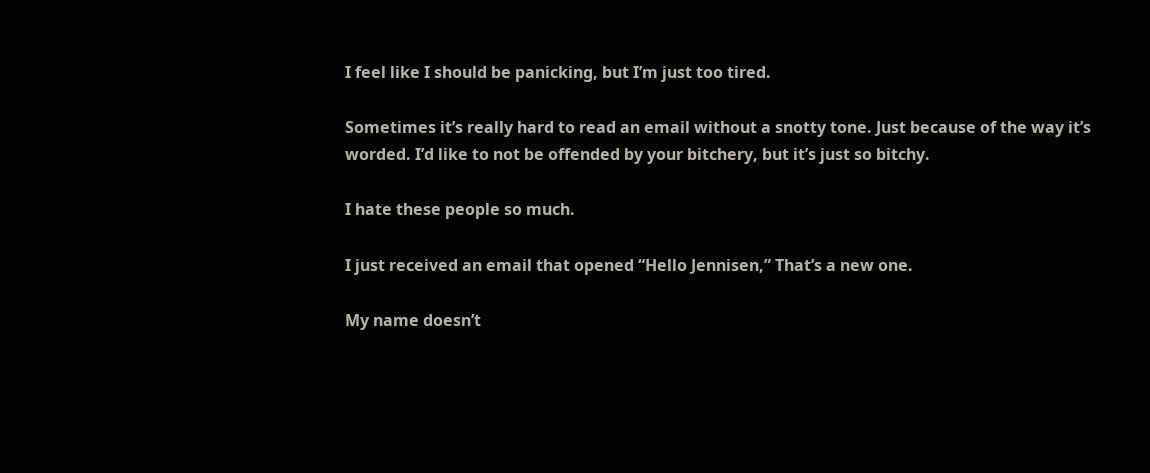I feel like I should be panicking, but I’m just too tired.

Sometimes it’s really hard to read an email without a snotty tone. Just because of the way it’s worded. I’d like to not be offended by your bitchery, but it’s just so bitchy.

I hate these people so much.

I just received an email that opened “Hello Jennisen,” That’s a new one.

My name doesn’t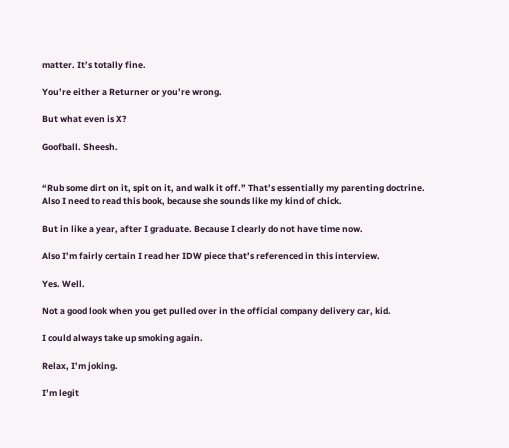matter. It’s totally fine.

You’re either a Returner or you’re wrong.

But what even is X?

Goofball. Sheesh.


“Rub some dirt on it, spit on it, and walk it off.” That’s essentially my parenting doctrine. Also I need to read this book, because she sounds like my kind of chick.

But in like a year, after I graduate. Because I clearly do not have time now.

Also I’m fairly certain I read her IDW piece that’s referenced in this interview.

Yes. Well.

Not a good look when you get pulled over in the official company delivery car, kid.

I could always take up smoking again.

Relax, I’m joking.

I’m legit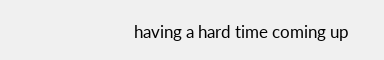having a hard time coming up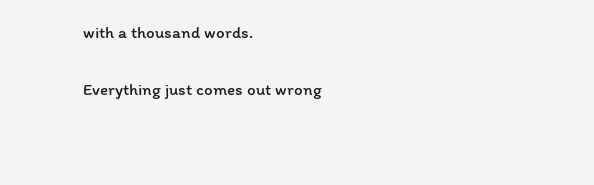with a thousand words.

Everything just comes out wrong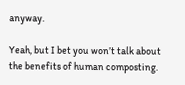anyway.

Yeah, but I bet you won’t talk about the benefits of human composting.